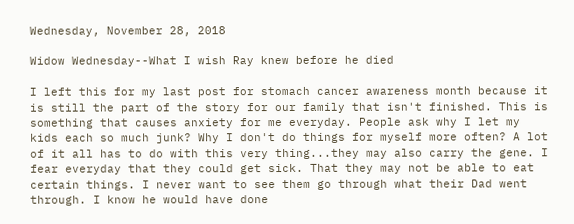Wednesday, November 28, 2018

Widow Wednesday--What I wish Ray knew before he died

I left this for my last post for stomach cancer awareness month because it is still the part of the story for our family that isn't finished. This is something that causes anxiety for me everyday. People ask why I let my kids each so much junk? Why I don't do things for myself more often? A lot of it all has to do with this very thing...they may also carry the gene. I fear everyday that they could get sick. That they may not be able to eat certain things. I never want to see them go through what their Dad went through. I know he would have done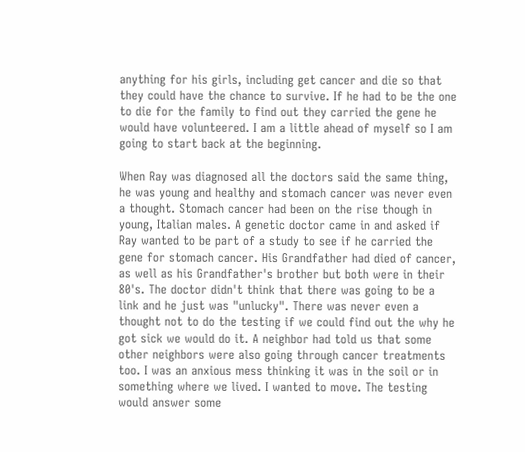anything for his girls, including get cancer and die so that they could have the chance to survive. If he had to be the one to die for the family to find out they carried the gene he would have volunteered. I am a little ahead of myself so I am going to start back at the beginning.

When Ray was diagnosed all the doctors said the same thing, he was young and healthy and stomach cancer was never even a thought. Stomach cancer had been on the rise though in young, Italian males. A genetic doctor came in and asked if Ray wanted to be part of a study to see if he carried the gene for stomach cancer. His Grandfather had died of cancer, as well as his Grandfather's brother but both were in their 80's. The doctor didn't think that there was going to be a link and he just was "unlucky". There was never even a thought not to do the testing if we could find out the why he got sick we would do it. A neighbor had told us that some other neighbors were also going through cancer treatments too. I was an anxious mess thinking it was in the soil or in something where we lived. I wanted to move. The testing would answer some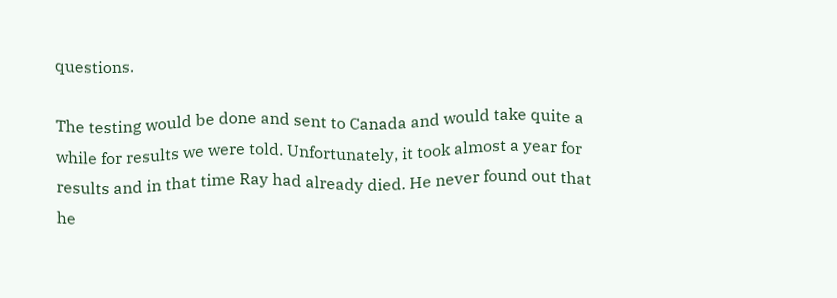questions.

The testing would be done and sent to Canada and would take quite a while for results we were told. Unfortunately, it took almost a year for results and in that time Ray had already died. He never found out that he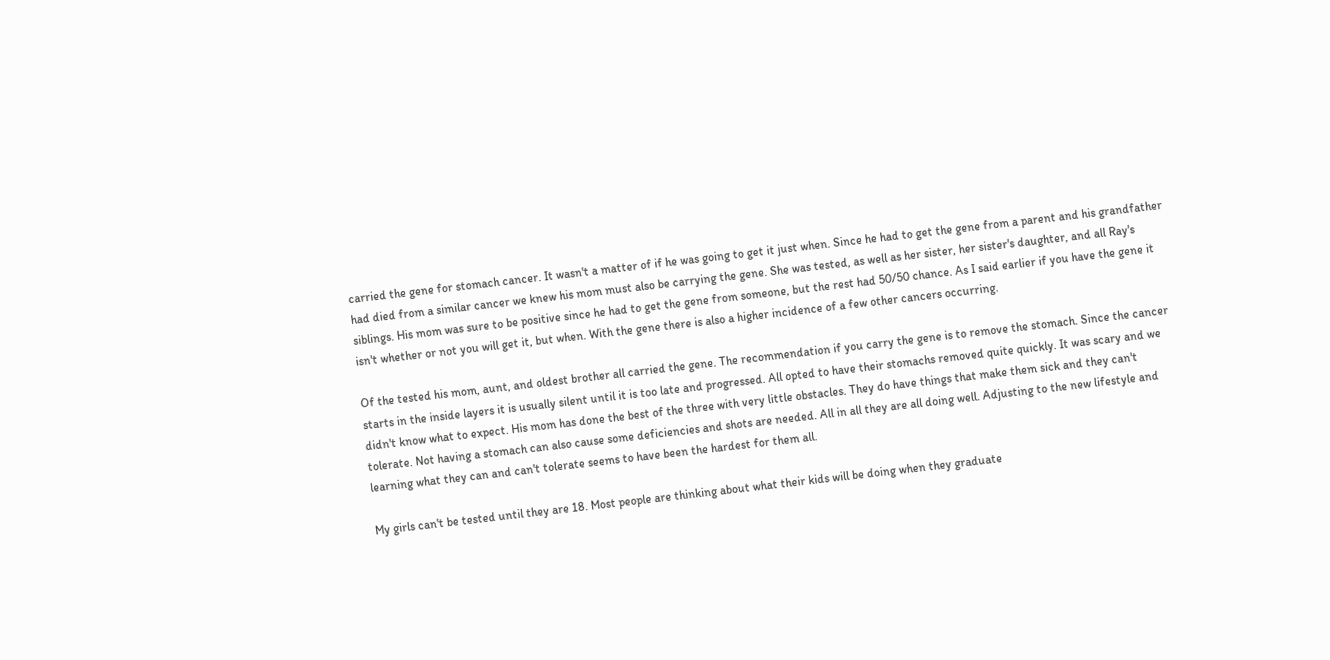carried the gene for stomach cancer. It wasn't a matter of if he was going to get it just when. Since he had to get the gene from a parent and his grandfather had died from a similar cancer we knew his mom must also be carrying the gene. She was tested, as well as her sister, her sister's daughter, and all Ray's siblings. His mom was sure to be positive since he had to get the gene from someone, but the rest had 50/50 chance. As I said earlier if you have the gene it isn't whether or not you will get it, but when. With the gene there is also a higher incidence of a few other cancers occurring.

Of the tested his mom, aunt, and oldest brother all carried the gene. The recommendation if you carry the gene is to remove the stomach. Since the cancer starts in the inside layers it is usually silent until it is too late and progressed. All opted to have their stomachs removed quite quickly. It was scary and we didn't know what to expect. His mom has done the best of the three with very little obstacles. They do have things that make them sick and they can't tolerate. Not having a stomach can also cause some deficiencies and shots are needed. All in all they are all doing well. Adjusting to the new lifestyle and learning what they can and can't tolerate seems to have been the hardest for them all.

My girls can't be tested until they are 18. Most people are thinking about what their kids will be doing when they graduate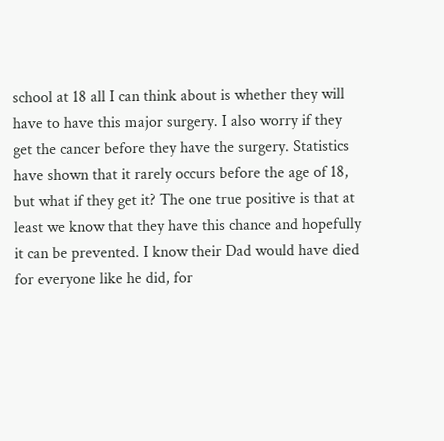school at 18 all I can think about is whether they will have to have this major surgery. I also worry if they get the cancer before they have the surgery. Statistics have shown that it rarely occurs before the age of 18, but what if they get it? The one true positive is that at least we know that they have this chance and hopefully it can be prevented. I know their Dad would have died for everyone like he did, for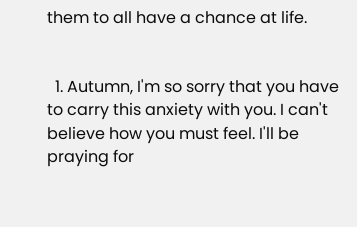them to all have a chance at life.


  1. Autumn, I'm so sorry that you have to carry this anxiety with you. I can't believe how you must feel. I'll be praying for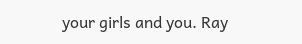your girls and you. Ray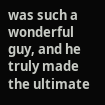was such a wonderful guy, and he truly made the ultimate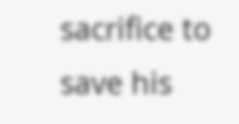sacrifice to save his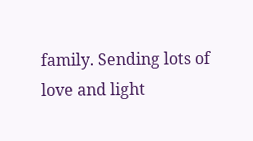family. Sending lots of love and light